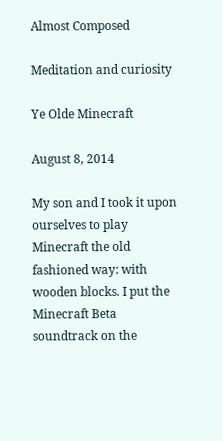Almost Composed

Meditation and curiosity

Ye Olde Minecraft

August 8, 2014

My son and I took it upon ourselves to play Minecraft the old fashioned way: with wooden blocks. I put the Minecraft Beta soundtrack on the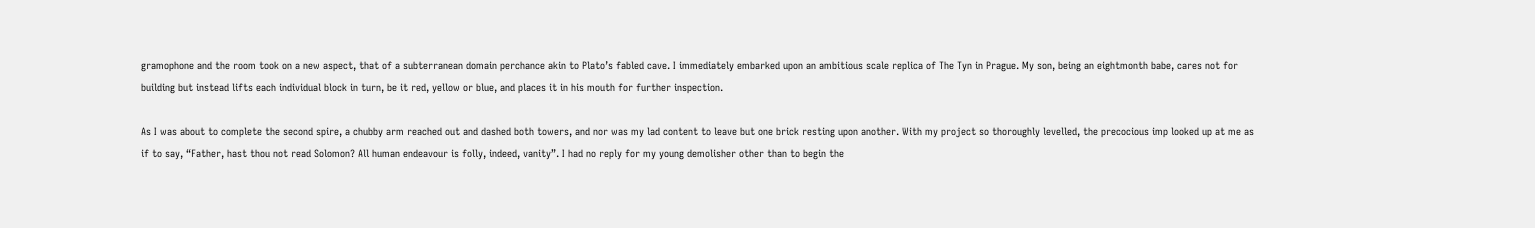gramophone and the room took on a new aspect, that of a subterranean domain perchance akin to Plato’s fabled cave. I immediately embarked upon an ambitious scale replica of The Tyn in Prague. My son, being an eightmonth babe, cares not for building but instead lifts each individual block in turn, be it red, yellow or blue, and places it in his mouth for further inspection.

As I was about to complete the second spire, a chubby arm reached out and dashed both towers, and nor was my lad content to leave but one brick resting upon another. With my project so thoroughly levelled, the precocious imp looked up at me as if to say, “Father, hast thou not read Solomon? All human endeavour is folly, indeed, vanity”. I had no reply for my young demolisher other than to begin the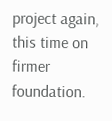project again, this time on firmer foundation.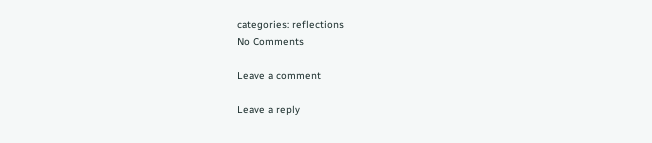categories: reflections
No Comments

Leave a comment

Leave a reply